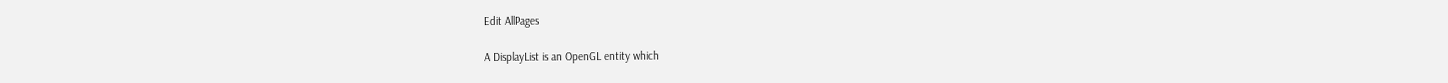Edit AllPages

A DisplayList is an OpenGL entity which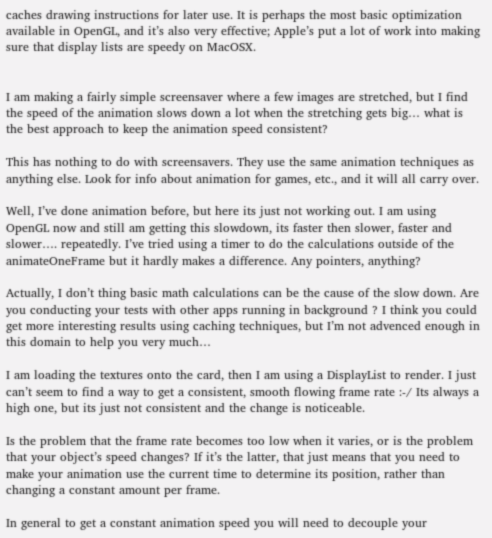caches drawing instructions for later use. It is perhaps the most basic optimization available in OpenGL, and it’s also very effective; Apple’s put a lot of work into making sure that display lists are speedy on MacOSX.


I am making a fairly simple screensaver where a few images are stretched, but I find the speed of the animation slows down a lot when the stretching gets big… what is the best approach to keep the animation speed consistent?

This has nothing to do with screensavers. They use the same animation techniques as anything else. Look for info about animation for games, etc., and it will all carry over.

Well, I’ve done animation before, but here its just not working out. I am using OpenGL now and still am getting this slowdown, its faster then slower, faster and slower…. repeatedly. I’ve tried using a timer to do the calculations outside of the animateOneFrame but it hardly makes a difference. Any pointers, anything?

Actually, I don’t thing basic math calculations can be the cause of the slow down. Are you conducting your tests with other apps running in background ? I think you could get more interesting results using caching techniques, but I’m not advenced enough in this domain to help you very much…

I am loading the textures onto the card, then I am using a DisplayList to render. I just can’t seem to find a way to get a consistent, smooth flowing frame rate :-/ Its always a high one, but its just not consistent and the change is noticeable.

Is the problem that the frame rate becomes too low when it varies, or is the problem that your object’s speed changes? If it’s the latter, that just means that you need to make your animation use the current time to determine its position, rather than changing a constant amount per frame.

In general to get a constant animation speed you will need to decouple your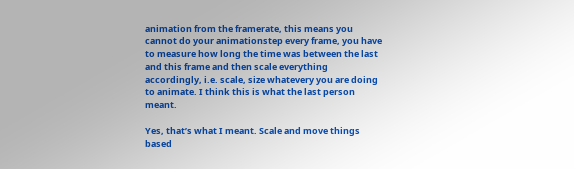animation from the framerate, this means you cannot do your animationstep every frame, you have to measure how long the time was between the last and this frame and then scale everything accordingly, i.e. scale, size whatevery you are doing to animate. I think this is what the last person meant.

Yes, that’s what I meant. Scale and move things based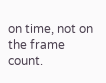on time, not on the frame count.